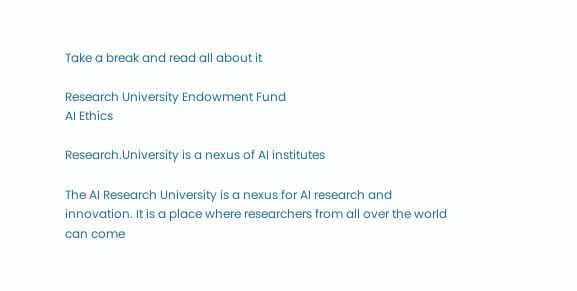Take a break and read all about it

Research University Endowment Fund
AI Ethics

Research.University is a nexus of AI institutes

The AI Research University is a nexus for AI research and innovation. It is a place where researchers from all over the world can come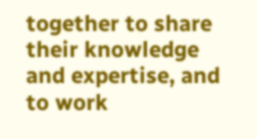together to share their knowledge and expertise, and to work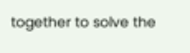together to solve the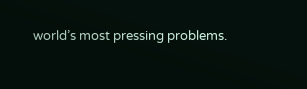world’s most pressing problems.